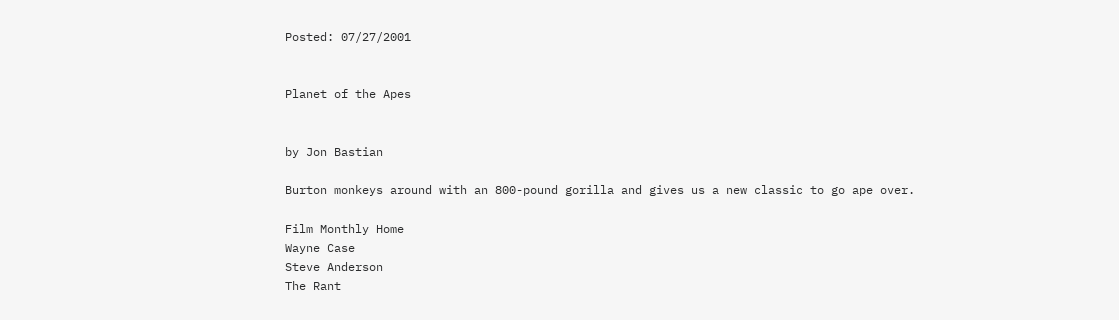Posted: 07/27/2001


Planet of the Apes


by Jon Bastian

Burton monkeys around with an 800-pound gorilla and gives us a new classic to go ape over.

Film Monthly Home
Wayne Case
Steve Anderson
The Rant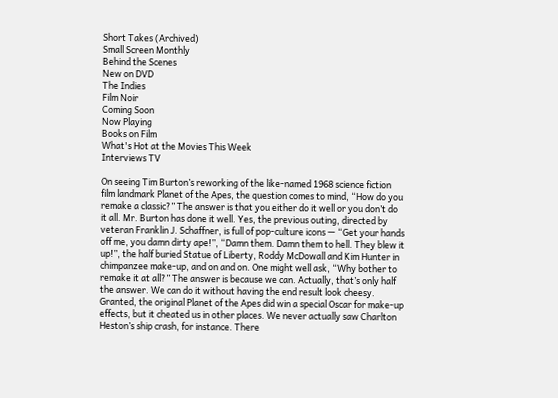Short Takes (Archived)
Small Screen Monthly
Behind the Scenes
New on DVD
The Indies
Film Noir
Coming Soon
Now Playing
Books on Film
What's Hot at the Movies This Week
Interviews TV

On seeing Tim Burton’s reworking of the like-named 1968 science fiction film landmark Planet of the Apes, the question comes to mind, “How do you remake a classic?” The answer is that you either do it well or you don’t do it all. Mr. Burton has done it well. Yes, the previous outing, directed by veteran Franklin J. Schaffner, is full of pop-culture icons — “Get your hands off me, you damn dirty ape!”, “Damn them. Damn them to hell. They blew it up!”, the half buried Statue of Liberty, Roddy McDowall and Kim Hunter in chimpanzee make-up, and on and on. One might well ask, “Why bother to remake it at all?” The answer is because we can. Actually, that’s only half the answer. We can do it without having the end result look cheesy. Granted, the original Planet of the Apes did win a special Oscar for make-up effects, but it cheated us in other places. We never actually saw Charlton Heston’s ship crash, for instance. There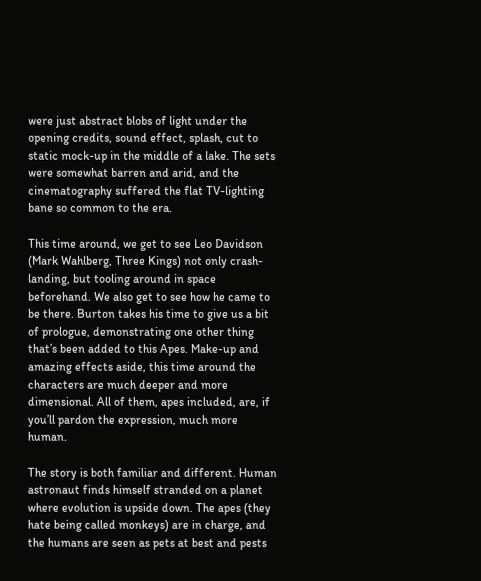were just abstract blobs of light under the opening credits, sound effect, splash, cut to static mock-up in the middle of a lake. The sets were somewhat barren and arid, and the cinematography suffered the flat TV-lighting bane so common to the era.

This time around, we get to see Leo Davidson (Mark Wahlberg, Three Kings) not only crash-landing, but tooling around in space beforehand. We also get to see how he came to be there. Burton takes his time to give us a bit of prologue, demonstrating one other thing that’s been added to this Apes. Make-up and amazing effects aside, this time around the characters are much deeper and more dimensional. All of them, apes included, are, if you’ll pardon the expression, much more human.

The story is both familiar and different. Human astronaut finds himself stranded on a planet where evolution is upside down. The apes (they hate being called monkeys) are in charge, and the humans are seen as pets at best and pests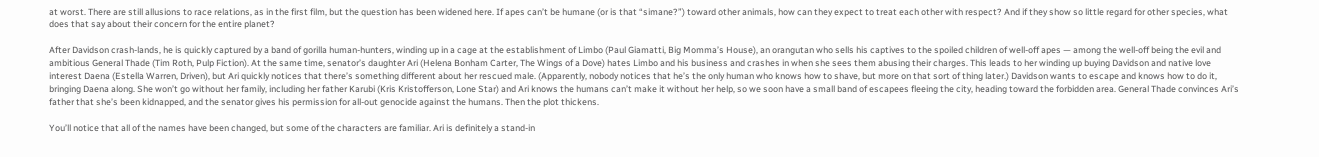at worst. There are still allusions to race relations, as in the first film, but the question has been widened here. If apes can’t be humane (or is that “simane?”) toward other animals, how can they expect to treat each other with respect? And if they show so little regard for other species, what does that say about their concern for the entire planet?

After Davidson crash-lands, he is quickly captured by a band of gorilla human-hunters, winding up in a cage at the establishment of Limbo (Paul Giamatti, Big Momma’s House), an orangutan who sells his captives to the spoiled children of well-off apes — among the well-off being the evil and ambitious General Thade (Tim Roth, Pulp Fiction). At the same time, senator’s daughter Ari (Helena Bonham Carter, The Wings of a Dove) hates Limbo and his business and crashes in when she sees them abusing their charges. This leads to her winding up buying Davidson and native love interest Daena (Estella Warren, Driven), but Ari quickly notices that there’s something different about her rescued male. (Apparently, nobody notices that he’s the only human who knows how to shave, but more on that sort of thing later.) Davidson wants to escape and knows how to do it, bringing Daena along. She won’t go without her family, including her father Karubi (Kris Kristofferson, Lone Star) and Ari knows the humans can’t make it without her help, so we soon have a small band of escapees fleeing the city, heading toward the forbidden area. General Thade convinces Ari’s father that she’s been kidnapped, and the senator gives his permission for all-out genocide against the humans. Then the plot thickens.

You’ll notice that all of the names have been changed, but some of the characters are familiar. Ari is definitely a stand-in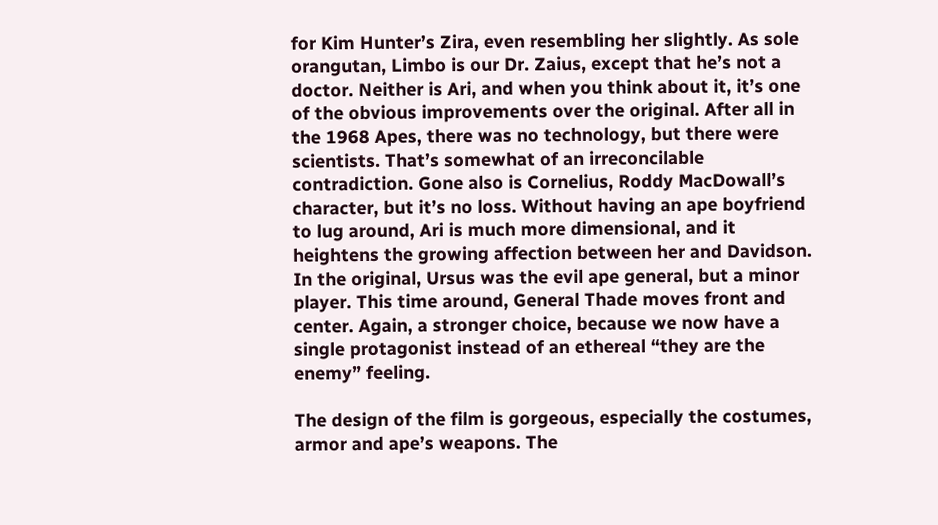for Kim Hunter’s Zira, even resembling her slightly. As sole orangutan, Limbo is our Dr. Zaius, except that he’s not a doctor. Neither is Ari, and when you think about it, it’s one of the obvious improvements over the original. After all in the 1968 Apes, there was no technology, but there were scientists. That’s somewhat of an irreconcilable contradiction. Gone also is Cornelius, Roddy MacDowall’s character, but it’s no loss. Without having an ape boyfriend to lug around, Ari is much more dimensional, and it heightens the growing affection between her and Davidson. In the original, Ursus was the evil ape general, but a minor player. This time around, General Thade moves front and center. Again, a stronger choice, because we now have a single protagonist instead of an ethereal “they are the enemy” feeling.

The design of the film is gorgeous, especially the costumes, armor and ape’s weapons. The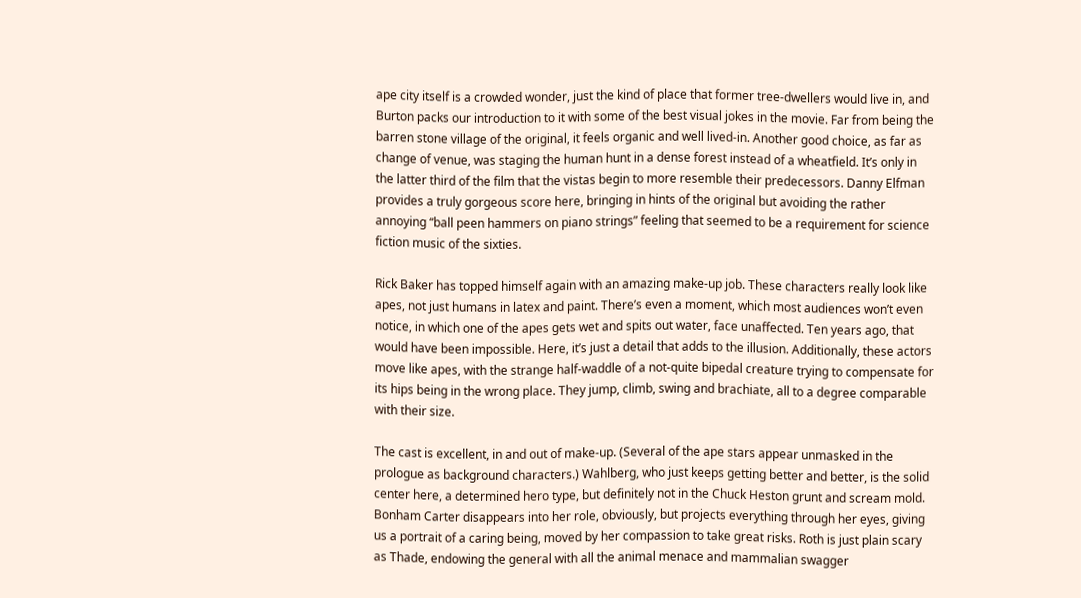ape city itself is a crowded wonder, just the kind of place that former tree-dwellers would live in, and Burton packs our introduction to it with some of the best visual jokes in the movie. Far from being the barren stone village of the original, it feels organic and well lived-in. Another good choice, as far as change of venue, was staging the human hunt in a dense forest instead of a wheatfield. It’s only in the latter third of the film that the vistas begin to more resemble their predecessors. Danny Elfman provides a truly gorgeous score here, bringing in hints of the original but avoiding the rather annoying “ball peen hammers on piano strings” feeling that seemed to be a requirement for science fiction music of the sixties.

Rick Baker has topped himself again with an amazing make-up job. These characters really look like apes, not just humans in latex and paint. There’s even a moment, which most audiences won’t even notice, in which one of the apes gets wet and spits out water, face unaffected. Ten years ago, that would have been impossible. Here, it’s just a detail that adds to the illusion. Additionally, these actors move like apes, with the strange half-waddle of a not-quite bipedal creature trying to compensate for its hips being in the wrong place. They jump, climb, swing and brachiate, all to a degree comparable with their size.

The cast is excellent, in and out of make-up. (Several of the ape stars appear unmasked in the prologue as background characters.) Wahlberg, who just keeps getting better and better, is the solid center here, a determined hero type, but definitely not in the Chuck Heston grunt and scream mold. Bonham Carter disappears into her role, obviously, but projects everything through her eyes, giving us a portrait of a caring being, moved by her compassion to take great risks. Roth is just plain scary as Thade, endowing the general with all the animal menace and mammalian swagger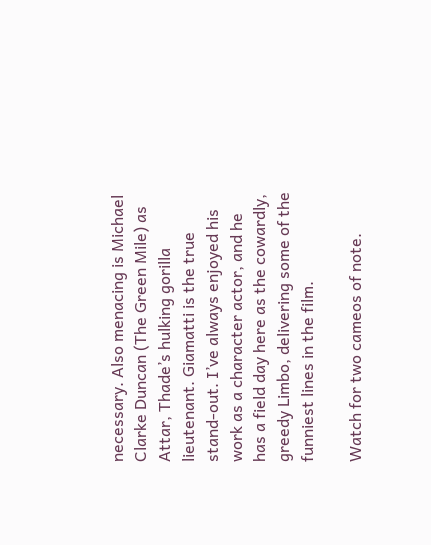necessary. Also menacing is Michael Clarke Duncan (The Green Mile) as Attar, Thade’s hulking gorilla lieutenant. Giamatti is the true stand-out. I’ve always enjoyed his work as a character actor, and he has a field day here as the cowardly, greedy Limbo, delivering some of the funniest lines in the film.

Watch for two cameos of note.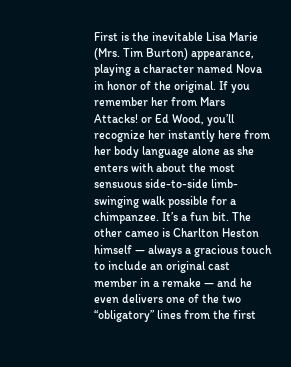First is the inevitable Lisa Marie (Mrs. Tim Burton) appearance, playing a character named Nova in honor of the original. If you remember her from Mars Attacks! or Ed Wood, you’ll recognize her instantly here from her body language alone as she enters with about the most sensuous side-to-side limb-swinging walk possible for a chimpanzee. It’s a fun bit. The other cameo is Charlton Heston himself — always a gracious touch to include an original cast member in a remake — and he even delivers one of the two “obligatory” lines from the first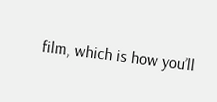film, which is how you’ll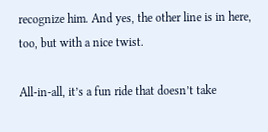recognize him. And yes, the other line is in here, too, but with a nice twist.

All-in-all, it’s a fun ride that doesn’t take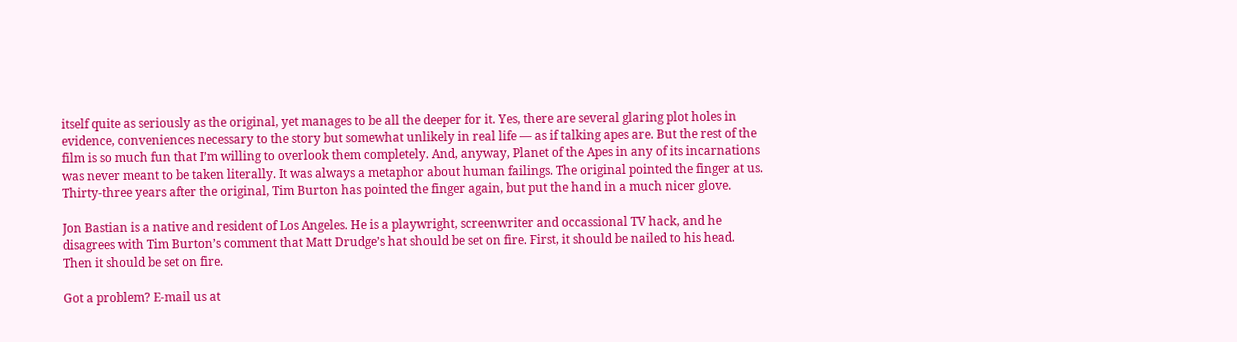itself quite as seriously as the original, yet manages to be all the deeper for it. Yes, there are several glaring plot holes in evidence, conveniences necessary to the story but somewhat unlikely in real life — as if talking apes are. But the rest of the film is so much fun that I’m willing to overlook them completely. And, anyway, Planet of the Apes in any of its incarnations was never meant to be taken literally. It was always a metaphor about human failings. The original pointed the finger at us. Thirty-three years after the original, Tim Burton has pointed the finger again, but put the hand in a much nicer glove.

Jon Bastian is a native and resident of Los Angeles. He is a playwright, screenwriter and occassional TV hack, and he disagrees with Tim Burton’s comment that Matt Drudge’s hat should be set on fire. First, it should be nailed to his head. Then it should be set on fire.

Got a problem? E-mail us at